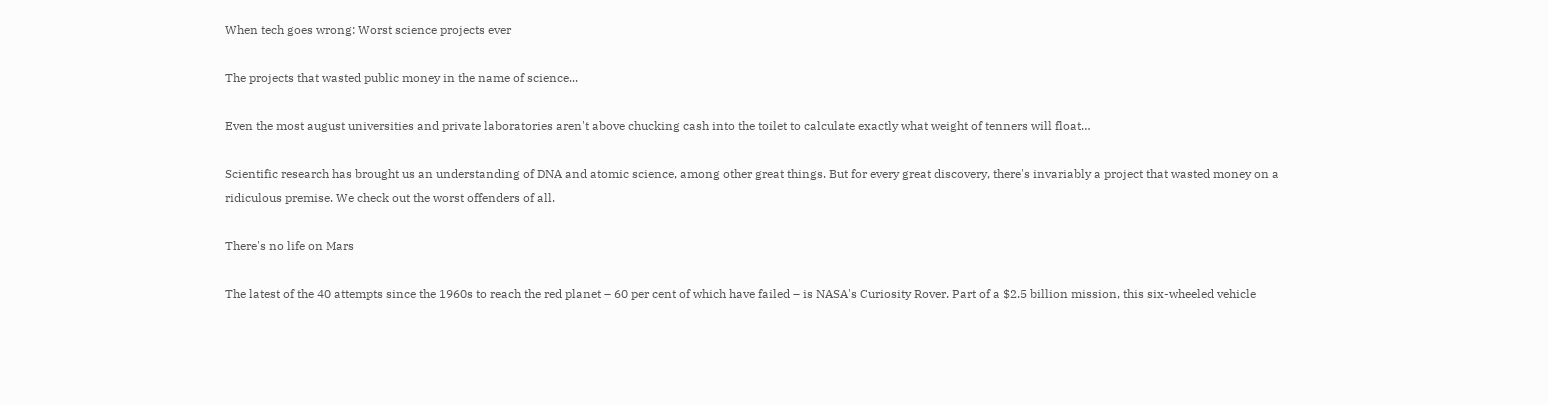When tech goes wrong: Worst science projects ever

The projects that wasted public money in the name of science...

Even the most august universities and private laboratories aren't above chucking cash into the toilet to calculate exactly what weight of tenners will float…

Scientific research has brought us an understanding of DNA and atomic science, among other great things. But for every great discovery, there's invariably a project that wasted money on a ridiculous premise. We check out the worst offenders of all.

There's no life on Mars

The latest of the 40 attempts since the 1960s to reach the red planet – 60 per cent of which have failed – is NASA's Curiosity Rover. Part of a $2.5 billion mission, this six-wheeled vehicle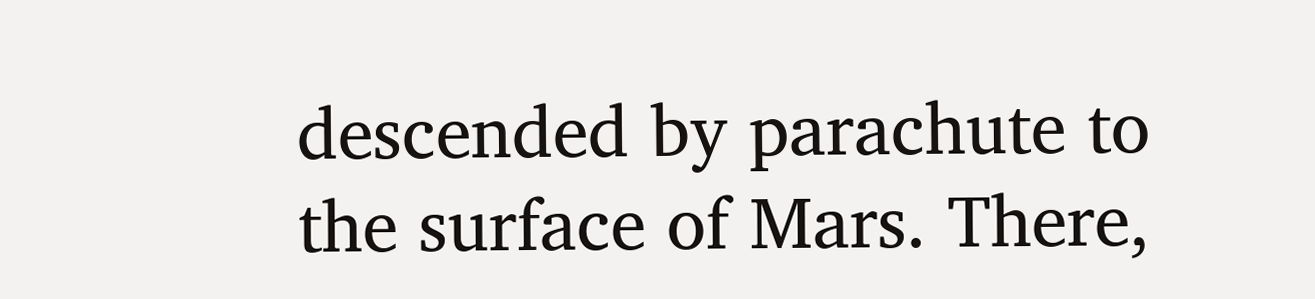descended by parachute to the surface of Mars. There,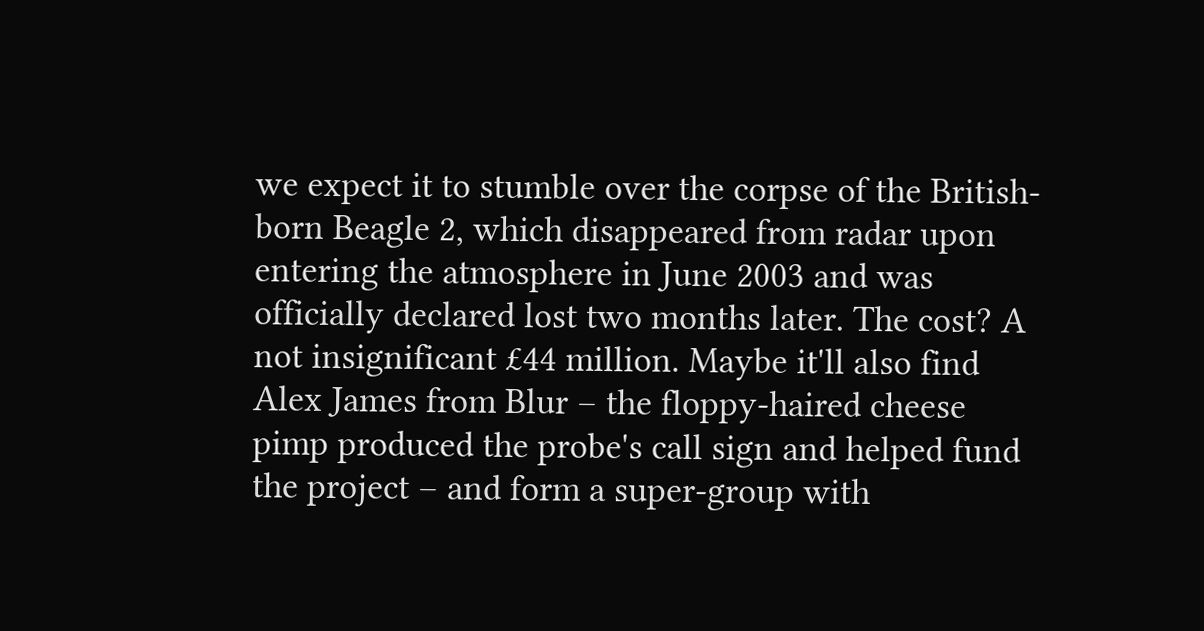we expect it to stumble over the corpse of the British-born Beagle 2, which disappeared from radar upon entering the atmosphere in June 2003 and was officially declared lost two months later. The cost? A not insignificant £44 million. Maybe it'll also find Alex James from Blur – the floppy-haired cheese pimp produced the probe's call sign and helped fund the project – and form a super-group with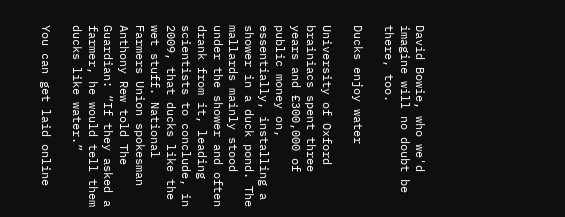David Bowie, who we'd imagine will no doubt be there, too.

Ducks enjoy water

University of Oxford brainiacs spent three years and £300,000 of public money on, essentially, installing a shower in a duck pond. The mallards mainly stood under the shower and often drank from it, leading scientists to conclude, in 2009, that ducks like the wet stuff. National Farmers Union spokesman Anthony Rew told The Guardian: “If they asked a farmer, he would tell them ducks like water.”

You can get laid online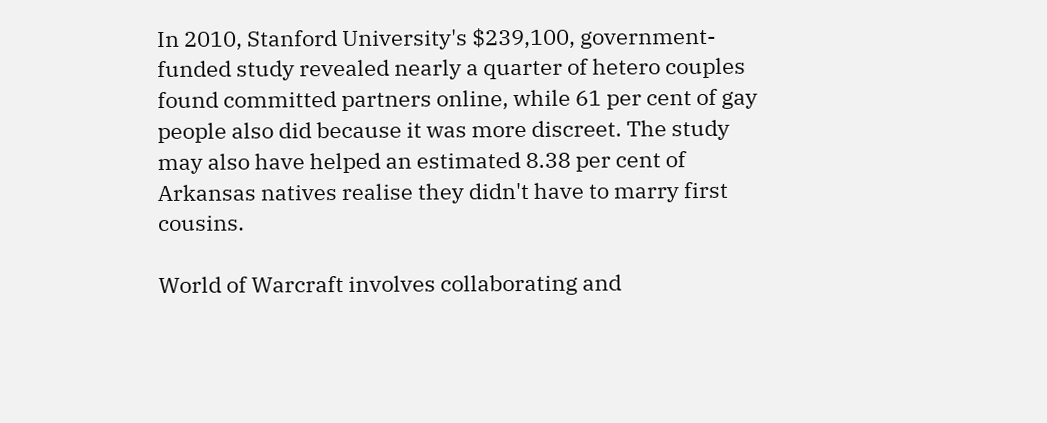In 2010, Stanford University's $239,100, government-funded study revealed nearly a quarter of hetero couples found committed partners online, while 61 per cent of gay people also did because it was more discreet. The study may also have helped an estimated 8.38 per cent of Arkansas natives realise they didn't have to marry first cousins.

World of Warcraft involves collaborating and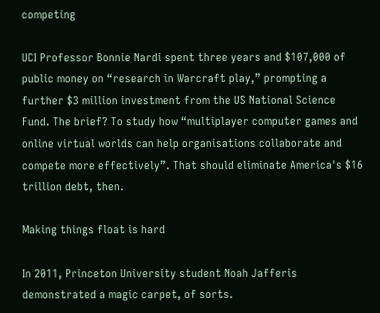competing

UCI Professor Bonnie Nardi spent three years and $107,000 of public money on “research in Warcraft play,” prompting a further $3 million investment from the US National Science Fund. The brief? To study how “multiplayer computer games and online virtual worlds can help organisations collaborate and compete more effectively”. That should eliminate America's $16 trillion debt, then.

Making things float is hard

In 2011, Princeton University student Noah Jafferis demonstrated a magic carpet, of sorts.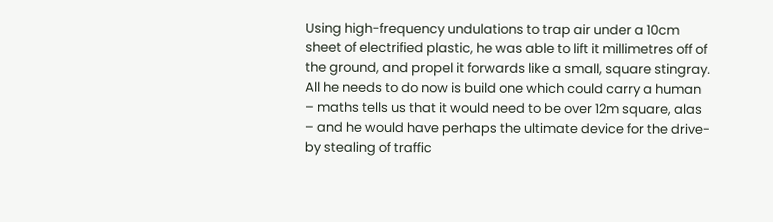Using high-frequency undulations to trap air under a 10cm sheet of electrified plastic, he was able to lift it millimetres off of the ground, and propel it forwards like a small, square stingray. All he needs to do now is build one which could carry a human – maths tells us that it would need to be over 12m square, alas – and he would have perhaps the ultimate device for the drive-by stealing of traffic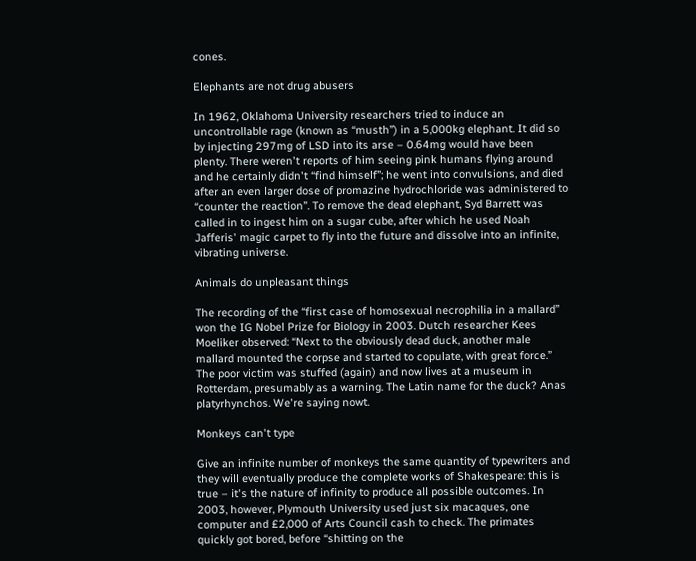cones.

Elephants are not drug abusers

In 1962, Oklahoma University researchers tried to induce an uncontrollable rage (known as “musth”) in a 5,000kg elephant. It did so by injecting 297mg of LSD into its arse – 0.64mg would have been plenty. There weren't reports of him seeing pink humans flying around and he certainly didn't “find himself”; he went into convulsions, and died after an even larger dose of promazine hydrochloride was administered to “counter the reaction”. To remove the dead elephant, Syd Barrett was called in to ingest him on a sugar cube, after which he used Noah Jafferis' magic carpet to fly into the future and dissolve into an infinite, vibrating universe.

Animals do unpleasant things

The recording of the “first case of homosexual necrophilia in a mallard” won the IG Nobel Prize for Biology in 2003. Dutch researcher Kees Moeliker observed: “Next to the obviously dead duck, another male mallard mounted the corpse and started to copulate, with great force.” The poor victim was stuffed (again) and now lives at a museum in Rotterdam, presumably as a warning. The Latin name for the duck? Anas platyrhynchos. We're saying nowt.

Monkeys can't type

Give an infinite number of monkeys the same quantity of typewriters and they will eventually produce the complete works of Shakespeare: this is true – it's the nature of infinity to produce all possible outcomes. In 2003, however, Plymouth University used just six macaques, one computer and £2,000 of Arts Council cash to check. The primates quickly got bored, before “shitting on the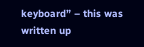keyboard” – this was written up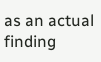as an actual finding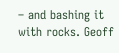– and bashing it with rocks. Geoff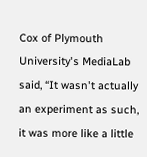Cox of Plymouth University's MediaLab said, “It wasn't actually an experiment as such, it was more like a little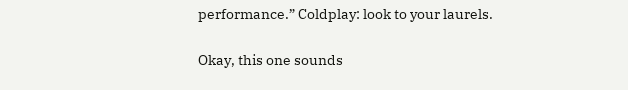performance.” Coldplay: look to your laurels.

Okay, this one sounds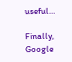useful…

Finally, Google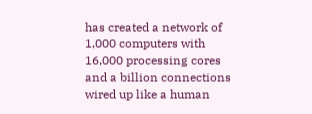has created a network of 1,000 computers with 16,000 processing cores and a billion connections wired up like a human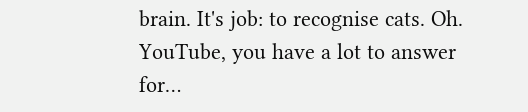brain. It's job: to recognise cats. Oh. YouTube, you have a lot to answer for…